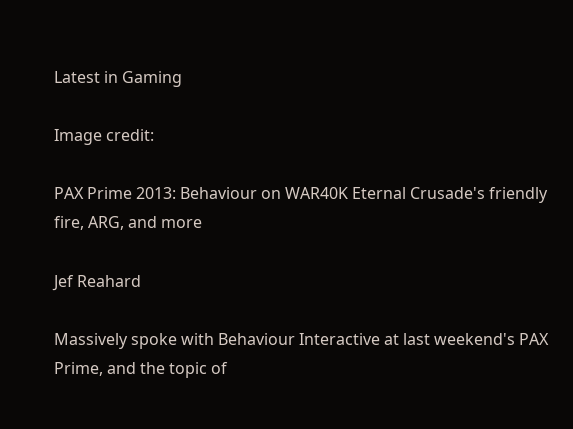Latest in Gaming

Image credit:

PAX Prime 2013: Behaviour on WAR40K Eternal Crusade's friendly fire, ARG, and more

Jef Reahard

Massively spoke with Behaviour Interactive at last weekend's PAX Prime, and the topic of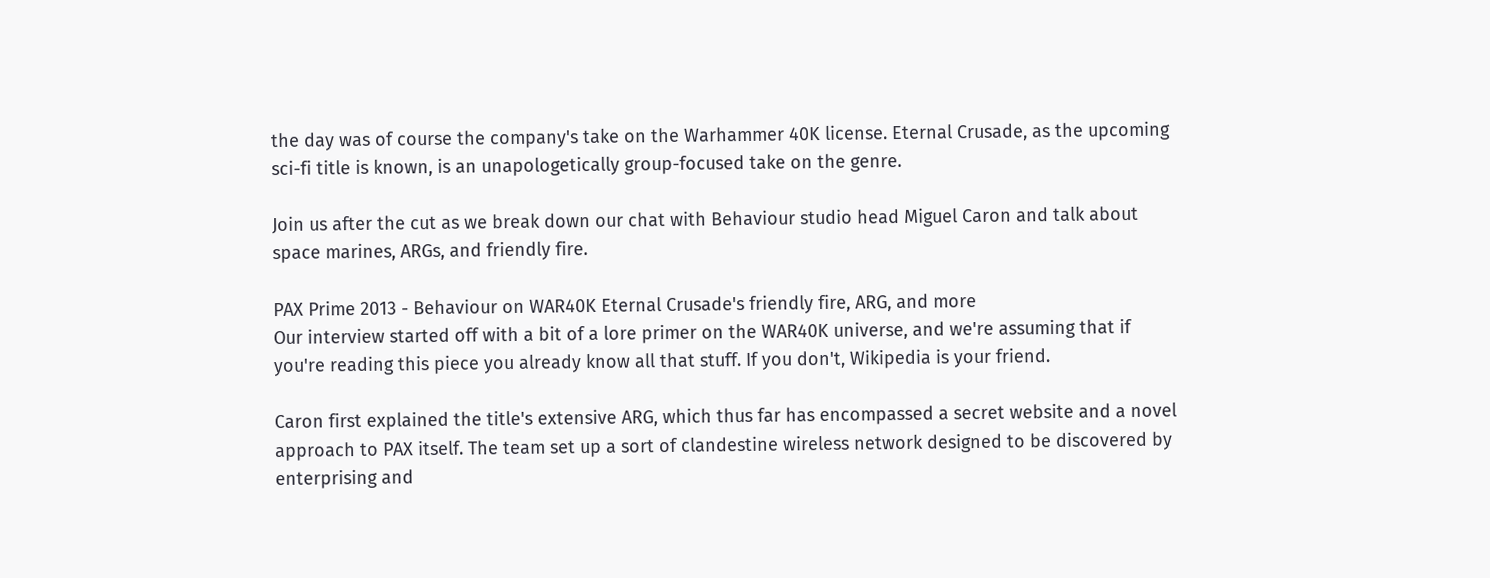the day was of course the company's take on the Warhammer 40K license. Eternal Crusade, as the upcoming sci-fi title is known, is an unapologetically group-focused take on the genre.

Join us after the cut as we break down our chat with Behaviour studio head Miguel Caron and talk about space marines, ARGs, and friendly fire.

PAX Prime 2013 - Behaviour on WAR40K Eternal Crusade's friendly fire, ARG, and more
Our interview started off with a bit of a lore primer on the WAR40K universe, and we're assuming that if you're reading this piece you already know all that stuff. If you don't, Wikipedia is your friend.

Caron first explained the title's extensive ARG, which thus far has encompassed a secret website and a novel approach to PAX itself. The team set up a sort of clandestine wireless network designed to be discovered by enterprising and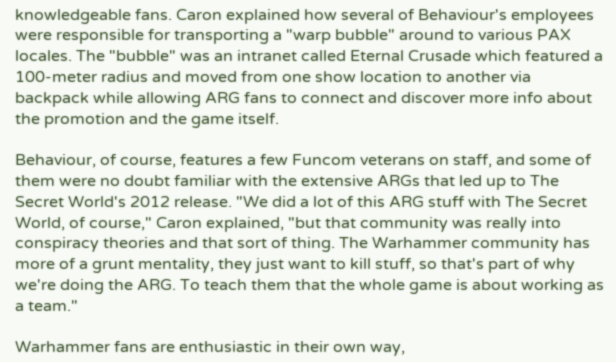knowledgeable fans. Caron explained how several of Behaviour's employees were responsible for transporting a "warp bubble" around to various PAX locales. The "bubble" was an intranet called Eternal Crusade which featured a 100-meter radius and moved from one show location to another via backpack while allowing ARG fans to connect and discover more info about the promotion and the game itself.

Behaviour, of course, features a few Funcom veterans on staff, and some of them were no doubt familiar with the extensive ARGs that led up to The Secret World's 2012 release. "We did a lot of this ARG stuff with The Secret World, of course," Caron explained, "but that community was really into conspiracy theories and that sort of thing. The Warhammer community has more of a grunt mentality, they just want to kill stuff, so that's part of why we're doing the ARG. To teach them that the whole game is about working as a team."

Warhammer fans are enthusiastic in their own way,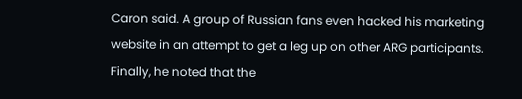Caron said. A group of Russian fans even hacked his marketing website in an attempt to get a leg up on other ARG participants. Finally, he noted that the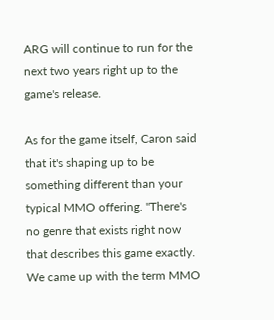ARG will continue to run for the next two years right up to the game's release.

As for the game itself, Caron said that it's shaping up to be something different than your typical MMO offering. "There's no genre that exists right now that describes this game exactly. We came up with the term MMO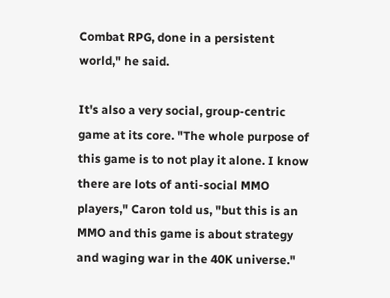Combat RPG, done in a persistent world," he said.

It's also a very social, group-centric game at its core. "The whole purpose of this game is to not play it alone. I know there are lots of anti-social MMO players," Caron told us, "but this is an MMO and this game is about strategy and waging war in the 40K universe."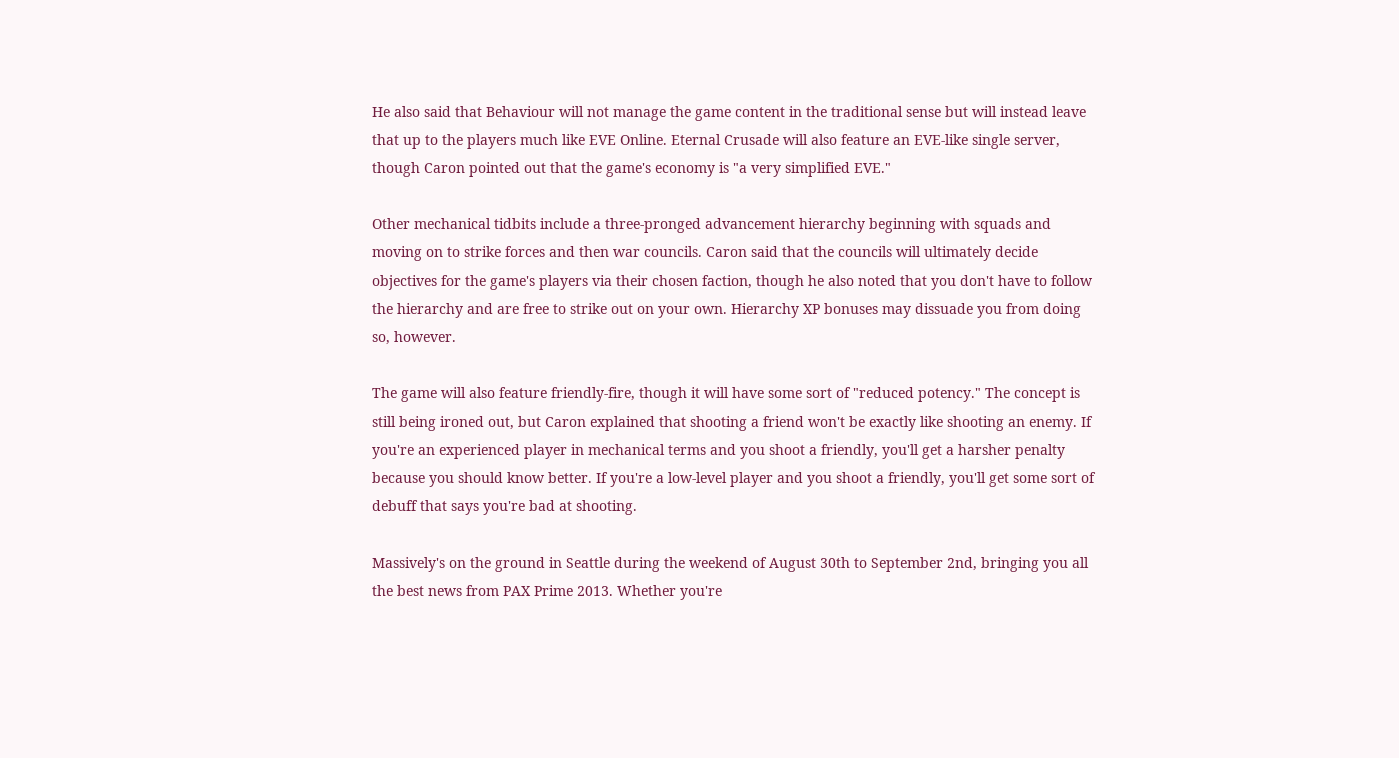He also said that Behaviour will not manage the game content in the traditional sense but will instead leave that up to the players much like EVE Online. Eternal Crusade will also feature an EVE-like single server, though Caron pointed out that the game's economy is "a very simplified EVE."

Other mechanical tidbits include a three-pronged advancement hierarchy beginning with squads and moving on to strike forces and then war councils. Caron said that the councils will ultimately decide objectives for the game's players via their chosen faction, though he also noted that you don't have to follow the hierarchy and are free to strike out on your own. Hierarchy XP bonuses may dissuade you from doing so, however.

The game will also feature friendly-fire, though it will have some sort of "reduced potency." The concept is still being ironed out, but Caron explained that shooting a friend won't be exactly like shooting an enemy. If you're an experienced player in mechanical terms and you shoot a friendly, you'll get a harsher penalty because you should know better. If you're a low-level player and you shoot a friendly, you'll get some sort of debuff that says you're bad at shooting.

Massively's on the ground in Seattle during the weekend of August 30th to September 2nd, bringing you all the best news from PAX Prime 2013. Whether you're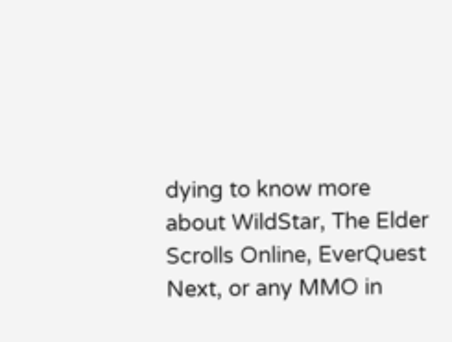dying to know more about WildStar, The Elder Scrolls Online, EverQuest Next, or any MMO in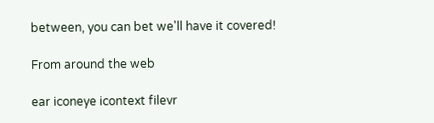between, you can bet we'll have it covered!

From around the web

ear iconeye icontext filevr